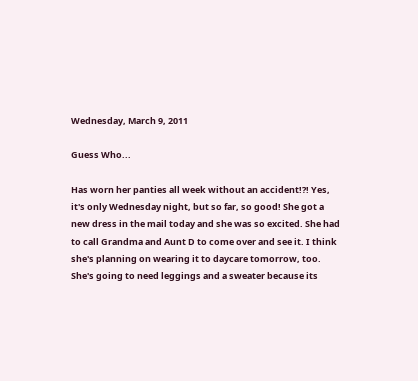Wednesday, March 9, 2011

Guess Who...

Has worn her panties all week without an accident!?! Yes, it's only Wednesday night, but so far, so good! She got a new dress in the mail today and she was so excited. She had to call Grandma and Aunt D to come over and see it. I think she's planning on wearing it to daycare tomorrow, too. She's going to need leggings and a sweater because its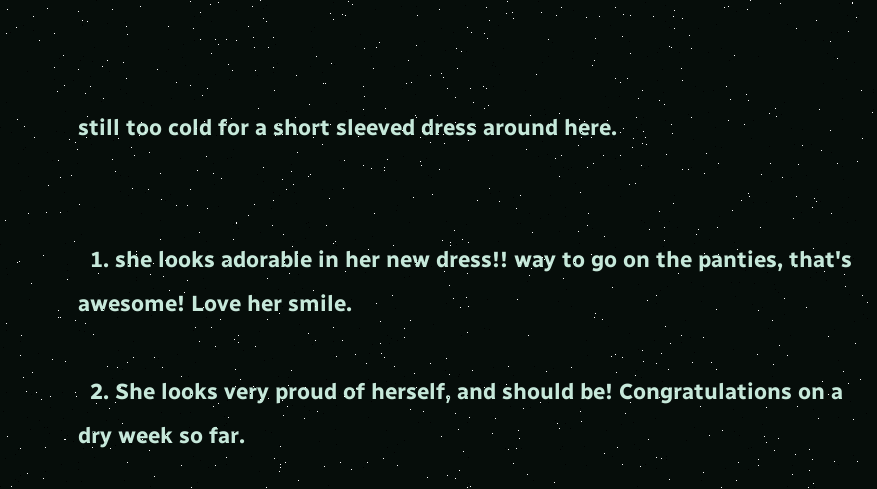still too cold for a short sleeved dress around here.


  1. she looks adorable in her new dress!! way to go on the panties, that's awesome! Love her smile.

  2. She looks very proud of herself, and should be! Congratulations on a dry week so far.